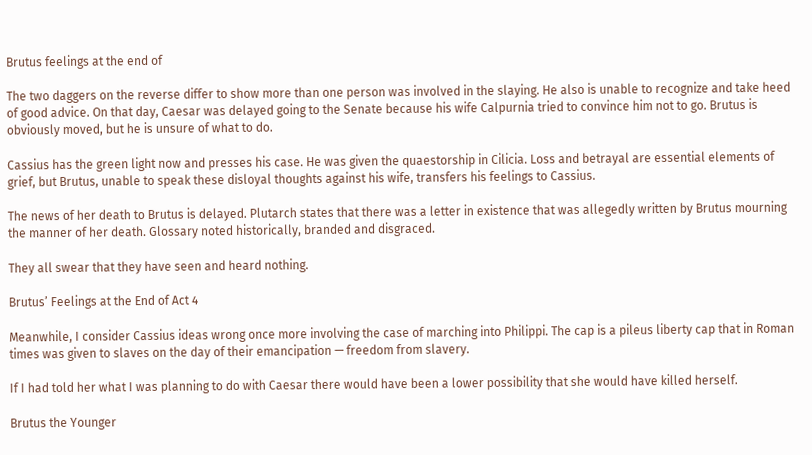Brutus feelings at the end of

The two daggers on the reverse differ to show more than one person was involved in the slaying. He also is unable to recognize and take heed of good advice. On that day, Caesar was delayed going to the Senate because his wife Calpurnia tried to convince him not to go. Brutus is obviously moved, but he is unsure of what to do.

Cassius has the green light now and presses his case. He was given the quaestorship in Cilicia. Loss and betrayal are essential elements of grief, but Brutus, unable to speak these disloyal thoughts against his wife, transfers his feelings to Cassius.

The news of her death to Brutus is delayed. Plutarch states that there was a letter in existence that was allegedly written by Brutus mourning the manner of her death. Glossary noted historically, branded and disgraced.

They all swear that they have seen and heard nothing.

Brutus’ Feelings at the End of Act 4

Meanwhile, I consider Cassius ideas wrong once more involving the case of marching into Philippi. The cap is a pileus liberty cap that in Roman times was given to slaves on the day of their emancipation — freedom from slavery.

If I had told her what I was planning to do with Caesar there would have been a lower possibility that she would have killed herself.

Brutus the Younger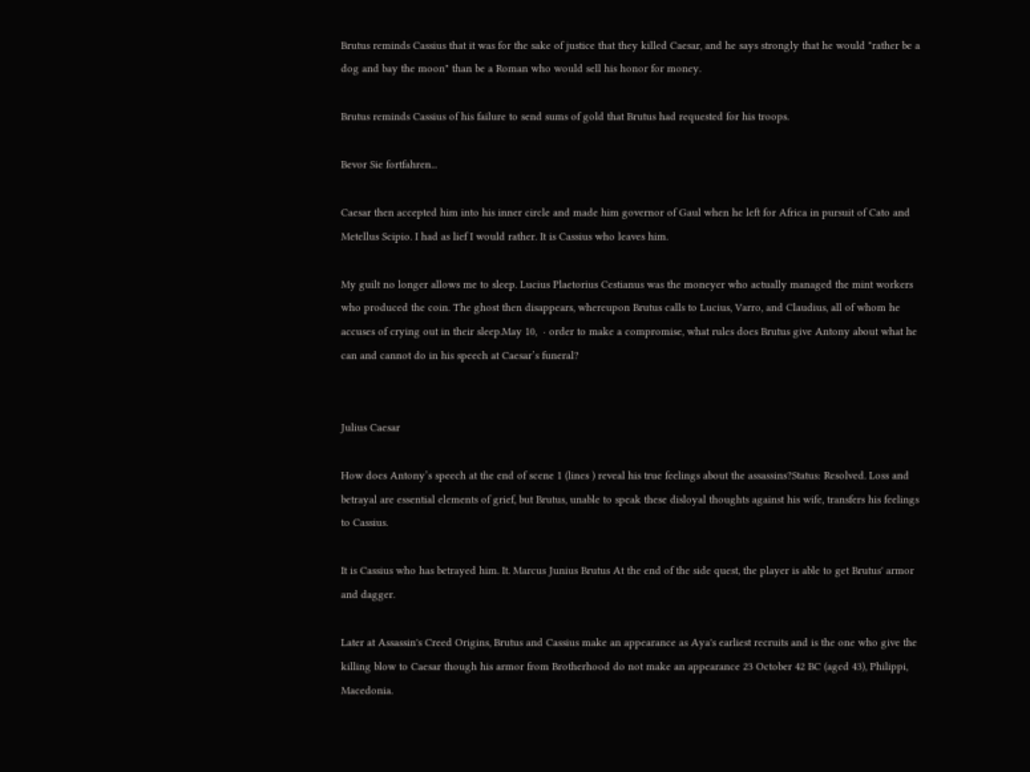Brutus reminds Cassius that it was for the sake of justice that they killed Caesar, and he says strongly that he would "rather be a dog and bay the moon" than be a Roman who would sell his honor for money.

Brutus reminds Cassius of his failure to send sums of gold that Brutus had requested for his troops.

Bevor Sie fortfahren...

Caesar then accepted him into his inner circle and made him governor of Gaul when he left for Africa in pursuit of Cato and Metellus Scipio. I had as lief I would rather. It is Cassius who leaves him.

My guilt no longer allows me to sleep. Lucius Plaetorius Cestianus was the moneyer who actually managed the mint workers who produced the coin. The ghost then disappears, whereupon Brutus calls to Lucius, Varro, and Claudius, all of whom he accuses of crying out in their sleep.May 10,  · order to make a compromise, what rules does Brutus give Antony about what he can and cannot do in his speech at Caesar’s funeral?


Julius Caesar

How does Antony’s speech at the end of scene 1 (lines ) reveal his true feelings about the assassins?Status: Resolved. Loss and betrayal are essential elements of grief, but Brutus, unable to speak these disloyal thoughts against his wife, transfers his feelings to Cassius.

It is Cassius who has betrayed him. It. Marcus Junius Brutus At the end of the side quest, the player is able to get Brutus' armor and dagger.

Later at Assassin's Creed Origins, Brutus and Cassius make an appearance as Aya's earliest recruits and is the one who give the killing blow to Caesar though his armor from Brotherhood do not make an appearance 23 October 42 BC (aged 43), Philippi, Macedonia.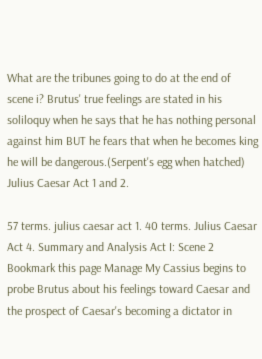What are the tribunes going to do at the end of scene i? Brutus' true feelings are stated in his soliloquy when he says that he has nothing personal against him BUT he fears that when he becomes king he will be dangerous.(Serpent's egg when hatched) Julius Caesar Act 1 and 2.

57 terms. julius caesar act 1. 40 terms. Julius Caesar Act 4. Summary and Analysis Act I: Scene 2 Bookmark this page Manage My Cassius begins to probe Brutus about his feelings toward Caesar and the prospect of Caesar's becoming a dictator in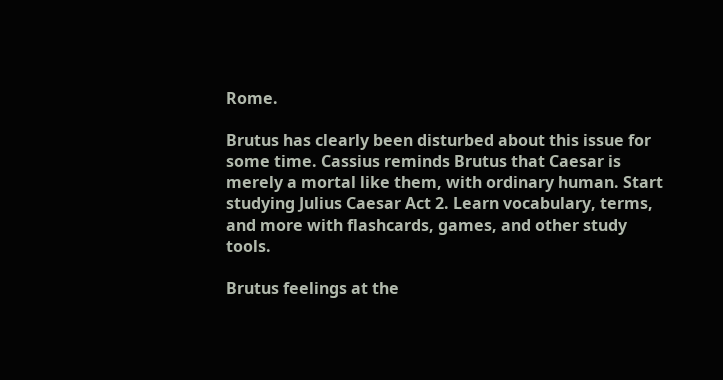Rome.

Brutus has clearly been disturbed about this issue for some time. Cassius reminds Brutus that Caesar is merely a mortal like them, with ordinary human. Start studying Julius Caesar Act 2. Learn vocabulary, terms, and more with flashcards, games, and other study tools.

Brutus feelings at the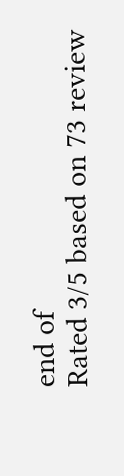end of
Rated 3/5 based on 73 review